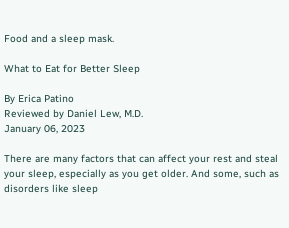Food and a sleep mask.

What to Eat for Better Sleep

By Erica Patino
Reviewed by Daniel Lew, M.D.
January 06, 2023

There are many factors that can affect your rest and steal your sleep, especially as you get older. And some, such as disorders like sleep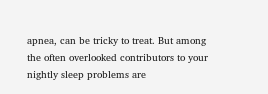apnea, can be tricky to treat. But among the often overlooked contributors to your nightly sleep problems are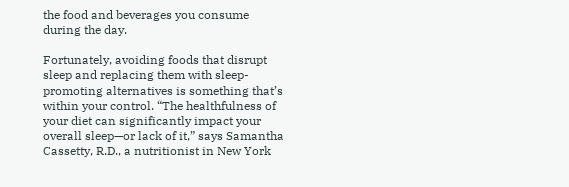the food and beverages you consume during the day.

Fortunately, avoiding foods that disrupt sleep and replacing them with sleep-promoting alternatives is something that’s within your control. “The healthfulness of your diet can significantly impact your overall sleep—or lack of it,” says Samantha Cassetty, R.D., a nutritionist in New York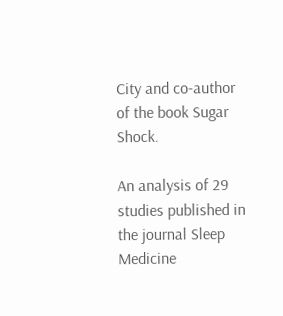City and co-author of the book Sugar Shock.

An analysis of 29 studies published in the journal Sleep Medicine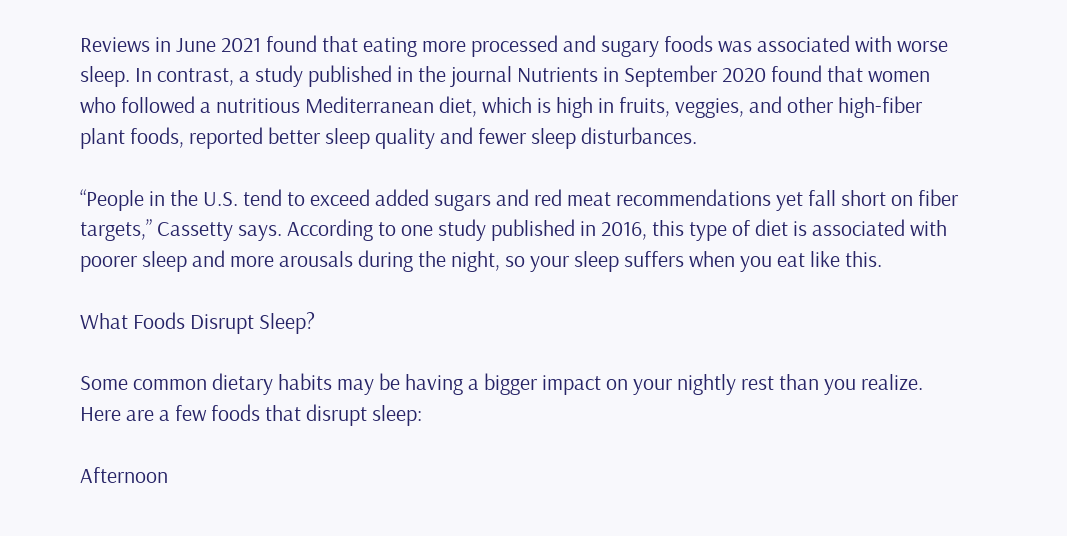Reviews in June 2021 found that eating more processed and sugary foods was associated with worse sleep. In contrast, a study published in the journal Nutrients in September 2020 found that women who followed a nutritious Mediterranean diet, which is high in fruits, veggies, and other high-fiber plant foods, reported better sleep quality and fewer sleep disturbances.

“People in the U.S. tend to exceed added sugars and red meat recommendations yet fall short on fiber targets,” Cassetty says. According to one study published in 2016, this type of diet is associated with poorer sleep and more arousals during the night, so your sleep suffers when you eat like this.

What Foods Disrupt Sleep?

Some common dietary habits may be having a bigger impact on your nightly rest than you realize. Here are a few foods that disrupt sleep:

Afternoon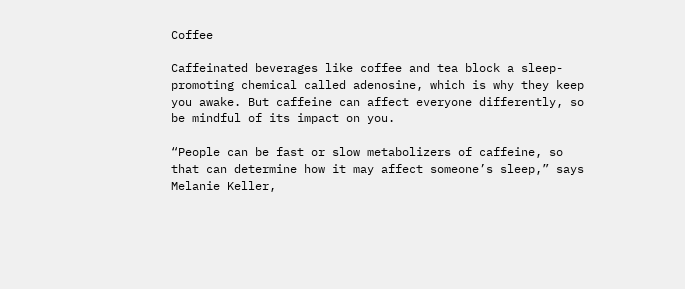Coffee

Caffeinated beverages like coffee and tea block a sleep-promoting chemical called adenosine, which is why they keep you awake. But caffeine can affect everyone differently, so be mindful of its impact on you.

“People can be fast or slow metabolizers of caffeine, so that can determine how it may affect someone’s sleep,” says Melanie Keller,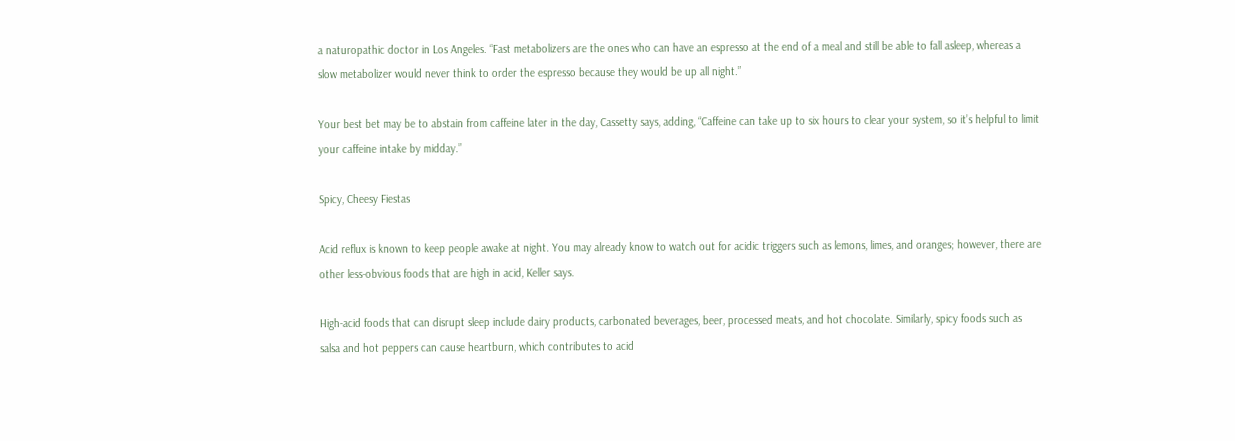a naturopathic doctor in Los Angeles. “Fast metabolizers are the ones who can have an espresso at the end of a meal and still be able to fall asleep, whereas a slow metabolizer would never think to order the espresso because they would be up all night.”

Your best bet may be to abstain from caffeine later in the day, Cassetty says, adding, “Caffeine can take up to six hours to clear your system, so it’s helpful to limit your caffeine intake by midday.”

Spicy, Cheesy Fiestas

Acid reflux is known to keep people awake at night. You may already know to watch out for acidic triggers such as lemons, limes, and oranges; however, there are other less-obvious foods that are high in acid, Keller says.

High-acid foods that can disrupt sleep include dairy products, carbonated beverages, beer, processed meats, and hot chocolate. Similarly, spicy foods such as salsa and hot peppers can cause heartburn, which contributes to acid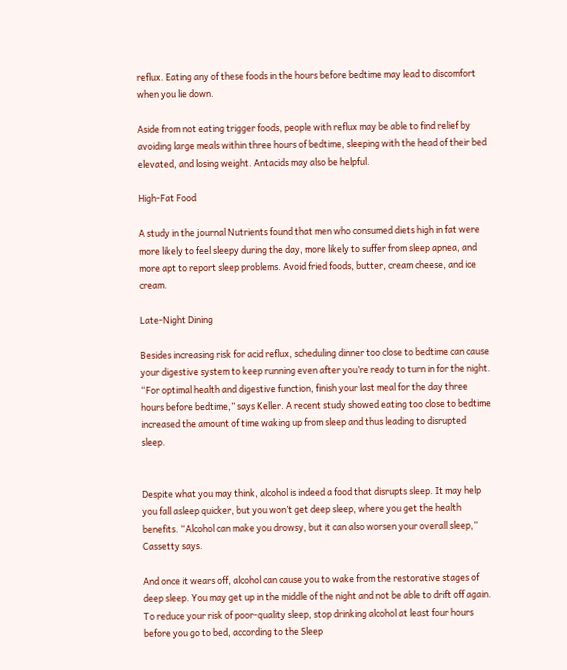reflux. Eating any of these foods in the hours before bedtime may lead to discomfort when you lie down.

Aside from not eating trigger foods, people with reflux may be able to find relief by avoiding large meals within three hours of bedtime, sleeping with the head of their bed elevated, and losing weight. Antacids may also be helpful.

High-Fat Food

A study in the journal Nutrients found that men who consumed diets high in fat were more likely to feel sleepy during the day, more likely to suffer from sleep apnea, and more apt to report sleep problems. Avoid fried foods, butter, cream cheese, and ice cream.

Late-Night Dining

Besides increasing risk for acid reflux, scheduling dinner too close to bedtime can cause your digestive system to keep running even after you’re ready to turn in for the night. “For optimal health and digestive function, finish your last meal for the day three hours before bedtime,” says Keller. A recent study showed eating too close to bedtime increased the amount of time waking up from sleep and thus leading to disrupted sleep.


Despite what you may think, alcohol is indeed a food that disrupts sleep. It may help you fall asleep quicker, but you won’t get deep sleep, where you get the health benefits. “Alcohol can make you drowsy, but it can also worsen your overall sleep,” Cassetty says.

And once it wears off, alcohol can cause you to wake from the restorative stages of deep sleep. You may get up in the middle of the night and not be able to drift off again. To reduce your risk of poor-quality sleep, stop drinking alcohol at least four hours before you go to bed, according to the Sleep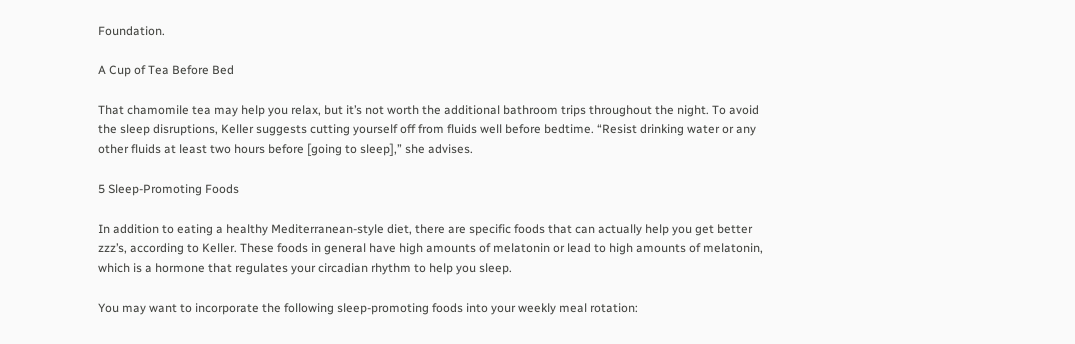Foundation.

A Cup of Tea Before Bed

That chamomile tea may help you relax, but it’s not worth the additional bathroom trips throughout the night. To avoid the sleep disruptions, Keller suggests cutting yourself off from fluids well before bedtime. “Resist drinking water or any other fluids at least two hours before [going to sleep],” she advises.

5 Sleep-Promoting Foods

In addition to eating a healthy Mediterranean-style diet, there are specific foods that can actually help you get better zzz’s, according to Keller. These foods in general have high amounts of melatonin or lead to high amounts of melatonin, which is a hormone that regulates your circadian rhythm to help you sleep.

You may want to incorporate the following sleep-promoting foods into your weekly meal rotation: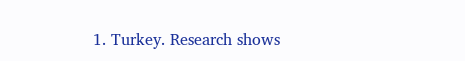1. Turkey. Research shows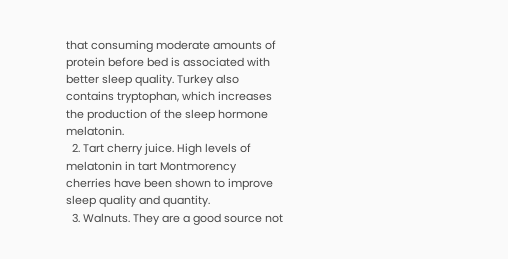that consuming moderate amounts of protein before bed is associated with better sleep quality. Turkey also contains tryptophan, which increases the production of the sleep hormone melatonin.
  2. Tart cherry juice. High levels of melatonin in tart Montmorency cherries have been shown to improve sleep quality and quantity.
  3. Walnuts. They are a good source not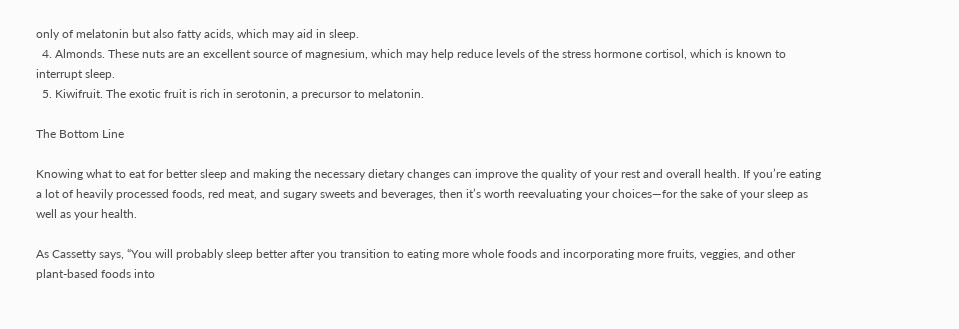only of melatonin but also fatty acids, which may aid in sleep.
  4. Almonds. These nuts are an excellent source of magnesium, which may help reduce levels of the stress hormone cortisol, which is known to interrupt sleep.
  5. Kiwifruit. The exotic fruit is rich in serotonin, a precursor to melatonin.

The Bottom Line

Knowing what to eat for better sleep and making the necessary dietary changes can improve the quality of your rest and overall health. If you’re eating a lot of heavily processed foods, red meat, and sugary sweets and beverages, then it’s worth reevaluating your choices—for the sake of your sleep as well as your health.

As Cassetty says, “You will probably sleep better after you transition to eating more whole foods and incorporating more fruits, veggies, and other plant-based foods into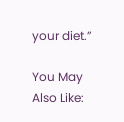your diet.”

You May Also Like: